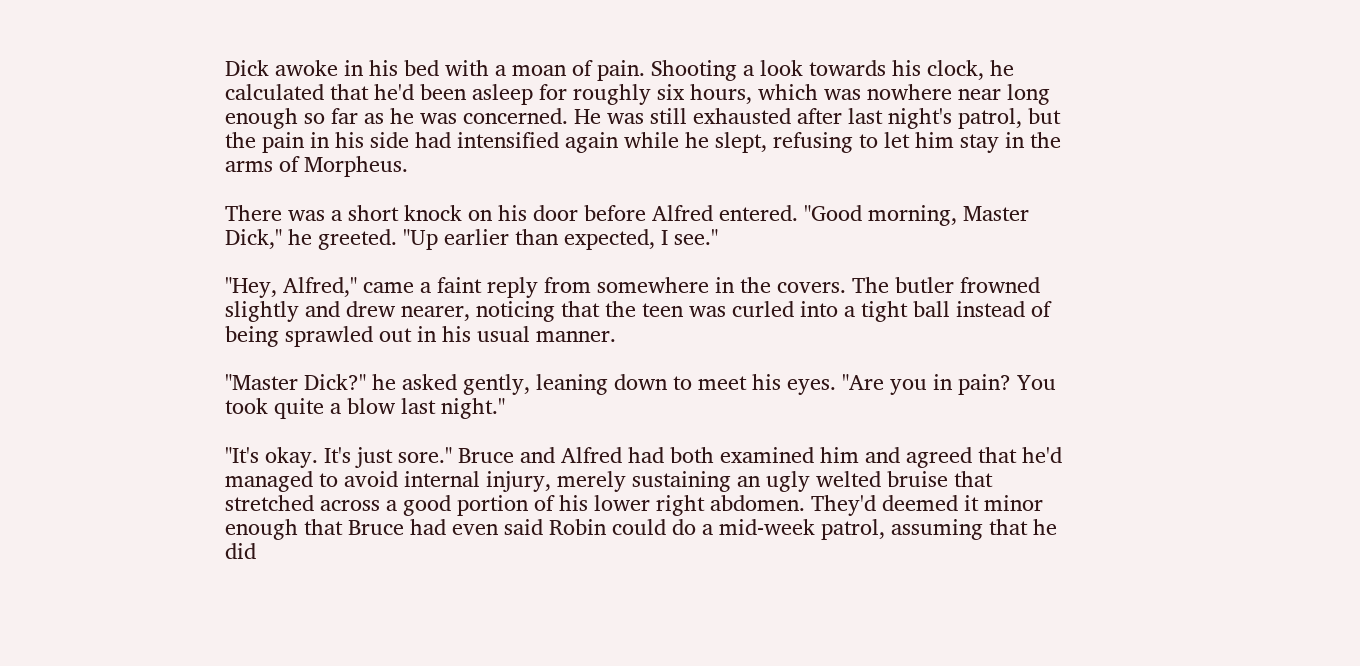Dick awoke in his bed with a moan of pain. Shooting a look towards his clock, he calculated that he'd been asleep for roughly six hours, which was nowhere near long enough so far as he was concerned. He was still exhausted after last night's patrol, but the pain in his side had intensified again while he slept, refusing to let him stay in the arms of Morpheus.

There was a short knock on his door before Alfred entered. "Good morning, Master Dick," he greeted. "Up earlier than expected, I see."

"Hey, Alfred," came a faint reply from somewhere in the covers. The butler frowned slightly and drew nearer, noticing that the teen was curled into a tight ball instead of being sprawled out in his usual manner.

"Master Dick?" he asked gently, leaning down to meet his eyes. "Are you in pain? You took quite a blow last night."

"It's okay. It's just sore." Bruce and Alfred had both examined him and agreed that he'd managed to avoid internal injury, merely sustaining an ugly welted bruise that stretched across a good portion of his lower right abdomen. They'd deemed it minor enough that Bruce had even said Robin could do a mid-week patrol, assuming that he did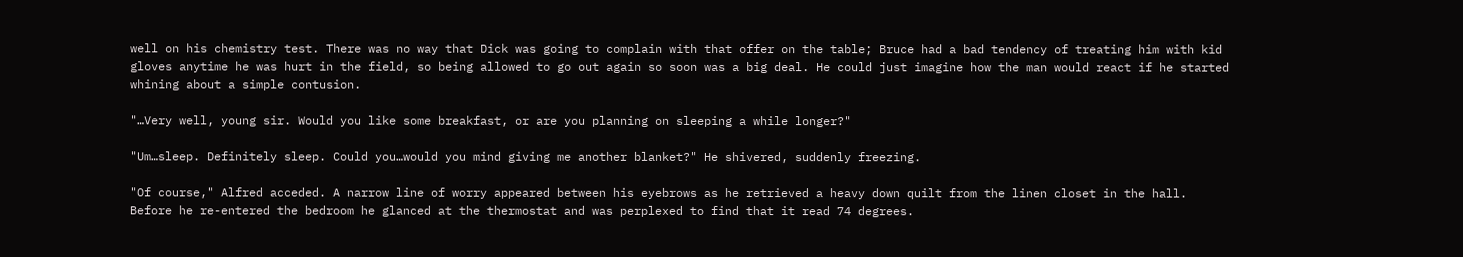well on his chemistry test. There was no way that Dick was going to complain with that offer on the table; Bruce had a bad tendency of treating him with kid gloves anytime he was hurt in the field, so being allowed to go out again so soon was a big deal. He could just imagine how the man would react if he started whining about a simple contusion.

"…Very well, young sir. Would you like some breakfast, or are you planning on sleeping a while longer?"

"Um…sleep. Definitely sleep. Could you…would you mind giving me another blanket?" He shivered, suddenly freezing.

"Of course," Alfred acceded. A narrow line of worry appeared between his eyebrows as he retrieved a heavy down quilt from the linen closet in the hall. Before he re-entered the bedroom he glanced at the thermostat and was perplexed to find that it read 74 degrees.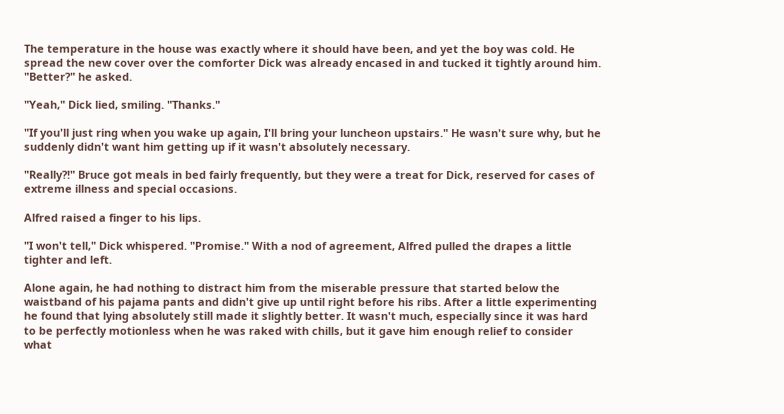The temperature in the house was exactly where it should have been, and yet the boy was cold. He spread the new cover over the comforter Dick was already encased in and tucked it tightly around him. "Better?" he asked.

"Yeah," Dick lied, smiling. "Thanks."

"If you'll just ring when you wake up again, I'll bring your luncheon upstairs." He wasn't sure why, but he suddenly didn't want him getting up if it wasn't absolutely necessary.

"Really?!" Bruce got meals in bed fairly frequently, but they were a treat for Dick, reserved for cases of extreme illness and special occasions.

Alfred raised a finger to his lips.

"I won't tell," Dick whispered. "Promise." With a nod of agreement, Alfred pulled the drapes a little tighter and left.

Alone again, he had nothing to distract him from the miserable pressure that started below the waistband of his pajama pants and didn't give up until right before his ribs. After a little experimenting he found that lying absolutely still made it slightly better. It wasn't much, especially since it was hard to be perfectly motionless when he was raked with chills, but it gave him enough relief to consider what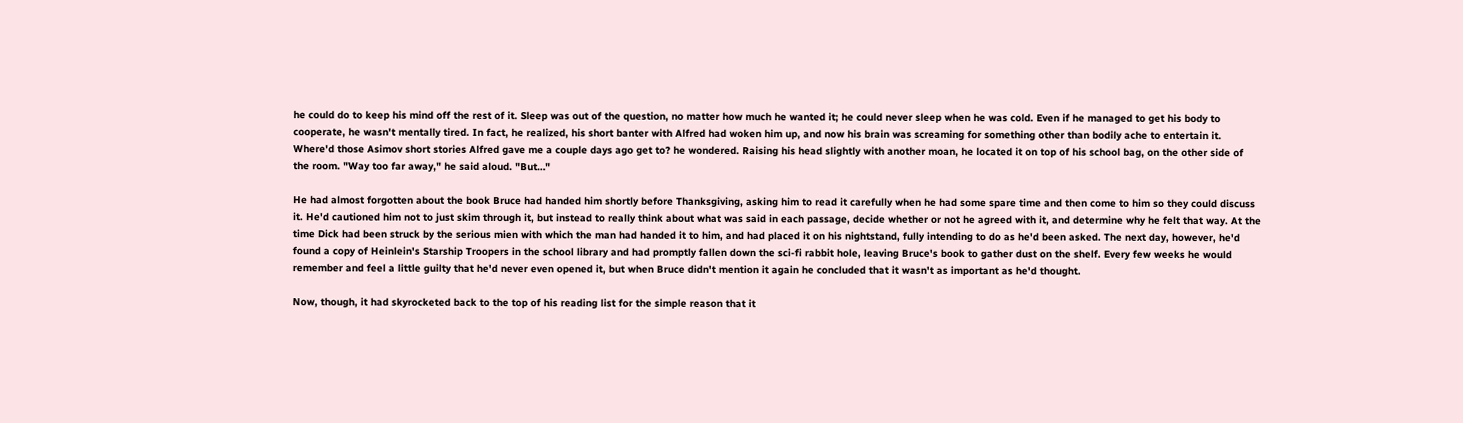he could do to keep his mind off the rest of it. Sleep was out of the question, no matter how much he wanted it; he could never sleep when he was cold. Even if he managed to get his body to cooperate, he wasn't mentally tired. In fact, he realized, his short banter with Alfred had woken him up, and now his brain was screaming for something other than bodily ache to entertain it. Where'd those Asimov short stories Alfred gave me a couple days ago get to? he wondered. Raising his head slightly with another moan, he located it on top of his school bag, on the other side of the room. "Way too far away," he said aloud. "But…"

He had almost forgotten about the book Bruce had handed him shortly before Thanksgiving, asking him to read it carefully when he had some spare time and then come to him so they could discuss it. He'd cautioned him not to just skim through it, but instead to really think about what was said in each passage, decide whether or not he agreed with it, and determine why he felt that way. At the time Dick had been struck by the serious mien with which the man had handed it to him, and had placed it on his nightstand, fully intending to do as he'd been asked. The next day, however, he'd found a copy of Heinlein's Starship Troopers in the school library and had promptly fallen down the sci-fi rabbit hole, leaving Bruce's book to gather dust on the shelf. Every few weeks he would remember and feel a little guilty that he'd never even opened it, but when Bruce didn't mention it again he concluded that it wasn't as important as he'd thought.

Now, though, it had skyrocketed back to the top of his reading list for the simple reason that it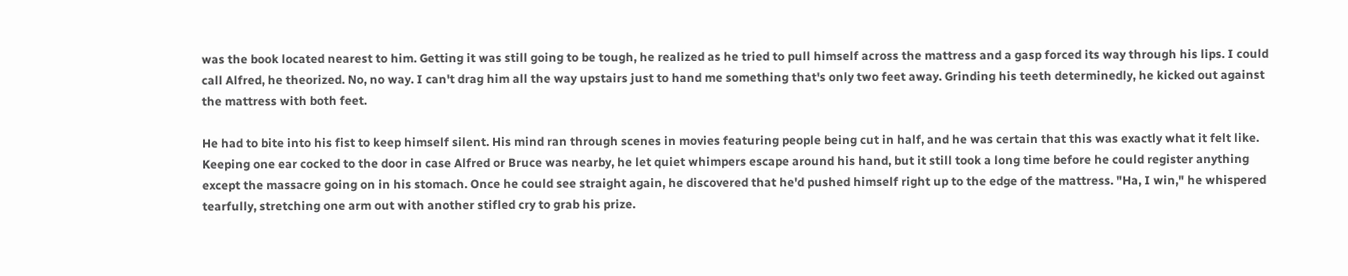was the book located nearest to him. Getting it was still going to be tough, he realized as he tried to pull himself across the mattress and a gasp forced its way through his lips. I could call Alfred, he theorized. No, no way. I can't drag him all the way upstairs just to hand me something that's only two feet away. Grinding his teeth determinedly, he kicked out against the mattress with both feet.

He had to bite into his fist to keep himself silent. His mind ran through scenes in movies featuring people being cut in half, and he was certain that this was exactly what it felt like. Keeping one ear cocked to the door in case Alfred or Bruce was nearby, he let quiet whimpers escape around his hand, but it still took a long time before he could register anything except the massacre going on in his stomach. Once he could see straight again, he discovered that he'd pushed himself right up to the edge of the mattress. "Ha, I win," he whispered tearfully, stretching one arm out with another stifled cry to grab his prize.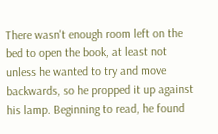There wasn't enough room left on the bed to open the book, at least not unless he wanted to try and move backwards, so he propped it up against his lamp. Beginning to read, he found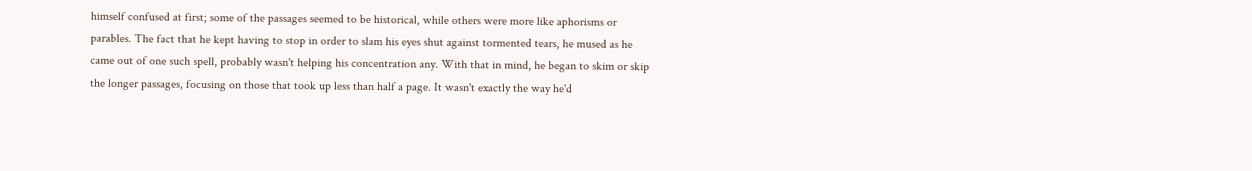himself confused at first; some of the passages seemed to be historical, while others were more like aphorisms or parables. The fact that he kept having to stop in order to slam his eyes shut against tormented tears, he mused as he came out of one such spell, probably wasn't helping his concentration any. With that in mind, he began to skim or skip the longer passages, focusing on those that took up less than half a page. It wasn't exactly the way he'd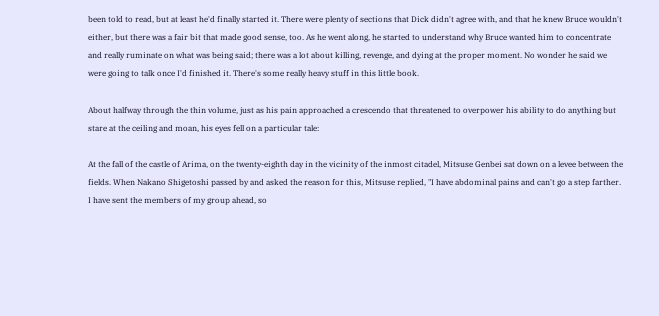been told to read, but at least he'd finally started it. There were plenty of sections that Dick didn't agree with, and that he knew Bruce wouldn't either, but there was a fair bit that made good sense, too. As he went along, he started to understand why Bruce wanted him to concentrate and really ruminate on what was being said; there was a lot about killing, revenge, and dying at the proper moment. No wonder he said we were going to talk once I'd finished it. There's some really heavy stuff in this little book.

About halfway through the thin volume, just as his pain approached a crescendo that threatened to overpower his ability to do anything but stare at the ceiling and moan, his eyes fell on a particular tale:

At the fall of the castle of Arima, on the twenty-eighth day in the vicinity of the inmost citadel, Mitsuse Genbei sat down on a levee between the fields. When Nakano Shigetoshi passed by and asked the reason for this, Mitsuse replied, "I have abdominal pains and can't go a step farther. I have sent the members of my group ahead, so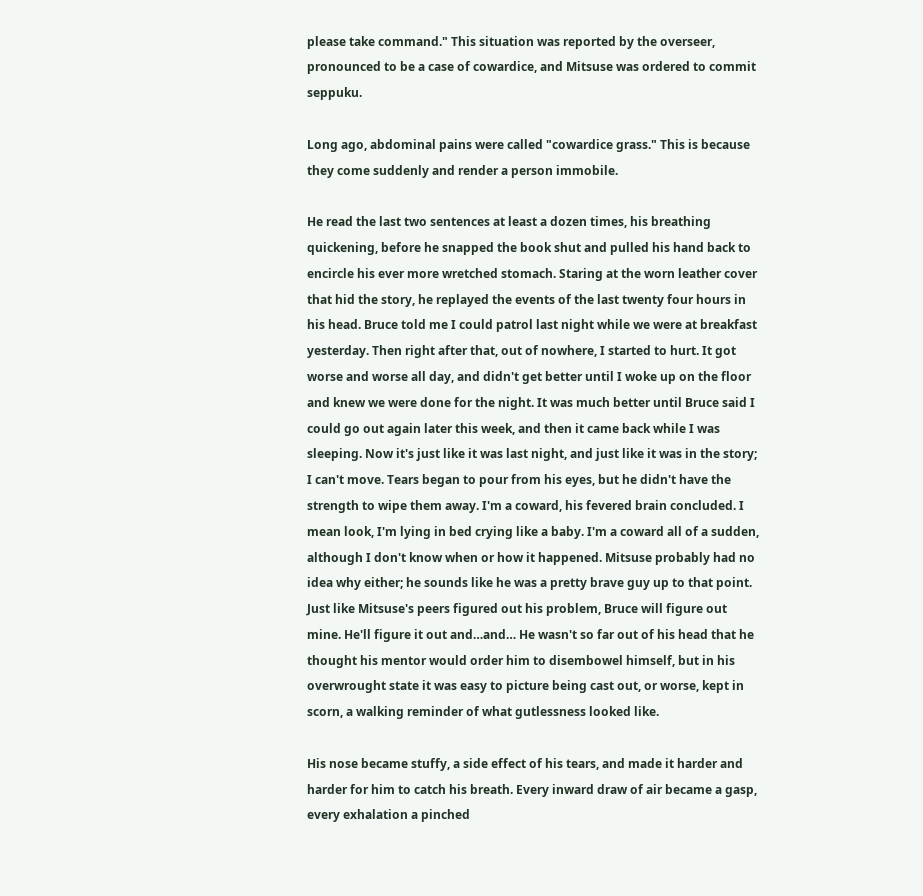please take command." This situation was reported by the overseer, pronounced to be a case of cowardice, and Mitsuse was ordered to commit seppuku.

Long ago, abdominal pains were called "cowardice grass." This is because they come suddenly and render a person immobile.

He read the last two sentences at least a dozen times, his breathing quickening, before he snapped the book shut and pulled his hand back to encircle his ever more wretched stomach. Staring at the worn leather cover that hid the story, he replayed the events of the last twenty four hours in his head. Bruce told me I could patrol last night while we were at breakfast yesterday. Then right after that, out of nowhere, I started to hurt. It got worse and worse all day, and didn't get better until I woke up on the floor and knew we were done for the night. It was much better until Bruce said I could go out again later this week, and then it came back while I was sleeping. Now it's just like it was last night, and just like it was in the story; I can't move. Tears began to pour from his eyes, but he didn't have the strength to wipe them away. I'm a coward, his fevered brain concluded. I mean look, I'm lying in bed crying like a baby. I'm a coward all of a sudden, although I don't know when or how it happened. Mitsuse probably had no idea why either; he sounds like he was a pretty brave guy up to that point. Just like Mitsuse's peers figured out his problem, Bruce will figure out mine. He'll figure it out and…and… He wasn't so far out of his head that he thought his mentor would order him to disembowel himself, but in his overwrought state it was easy to picture being cast out, or worse, kept in scorn, a walking reminder of what gutlessness looked like.

His nose became stuffy, a side effect of his tears, and made it harder and harder for him to catch his breath. Every inward draw of air became a gasp, every exhalation a pinched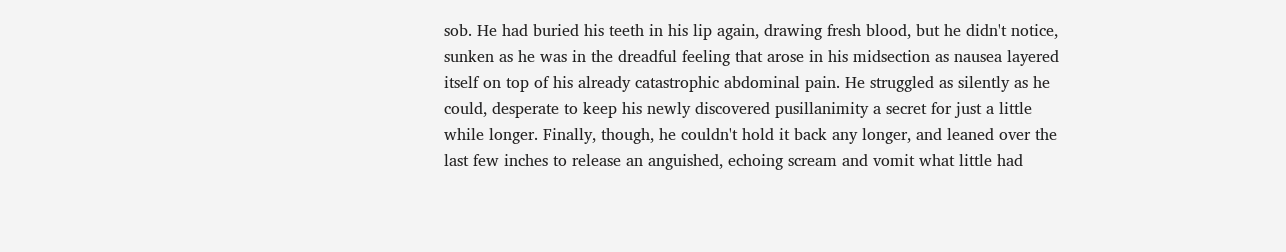sob. He had buried his teeth in his lip again, drawing fresh blood, but he didn't notice, sunken as he was in the dreadful feeling that arose in his midsection as nausea layered itself on top of his already catastrophic abdominal pain. He struggled as silently as he could, desperate to keep his newly discovered pusillanimity a secret for just a little while longer. Finally, though, he couldn't hold it back any longer, and leaned over the last few inches to release an anguished, echoing scream and vomit what little had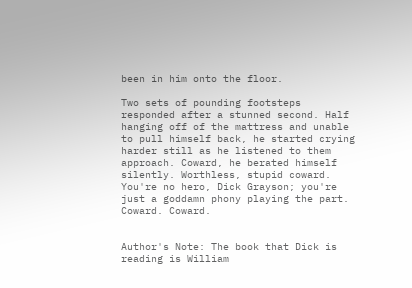been in him onto the floor.

Two sets of pounding footsteps responded after a stunned second. Half hanging off of the mattress and unable to pull himself back, he started crying harder still as he listened to them approach. Coward, he berated himself silently. Worthless, stupid coward. You're no hero, Dick Grayson; you're just a goddamn phony playing the part. Coward. Coward.


Author's Note: The book that Dick is reading is William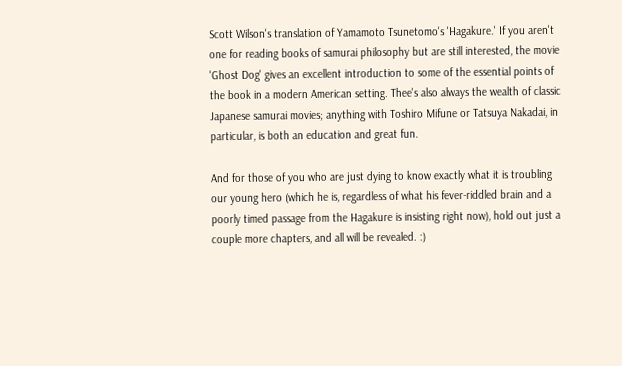Scott Wilson's translation of Yamamoto Tsunetomo's 'Hagakure.' If you aren't one for reading books of samurai philosophy but are still interested, the movie 'Ghost Dog' gives an excellent introduction to some of the essential points of the book in a modern American setting. Thee's also always the wealth of classic Japanese samurai movies; anything with Toshiro Mifune or Tatsuya Nakadai, in particular, is both an education and great fun.

And for those of you who are just dying to know exactly what it is troubling our young hero (which he is, regardless of what his fever-riddled brain and a poorly timed passage from the Hagakure is insisting right now), hold out just a couple more chapters, and all will be revealed. :)